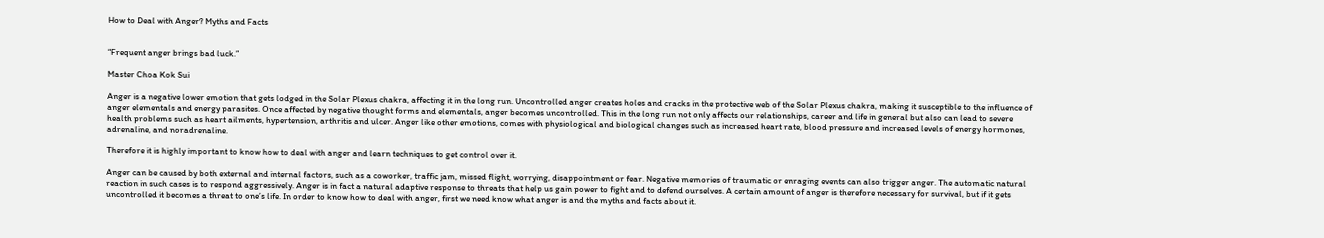How to Deal with Anger? Myths and Facts


“Frequent anger brings bad luck.”

Master Choa Kok Sui

Anger is a negative lower emotion that gets lodged in the Solar Plexus chakra, affecting it in the long run. Uncontrolled anger creates holes and cracks in the protective web of the Solar Plexus chakra, making it susceptible to the influence of anger elementals and energy parasites. Once affected by negative thought forms and elementals, anger becomes uncontrolled. This in the long run not only affects our relationships, career and life in general but also can lead to severe health problems such as heart ailments, hypertension, arthritis and ulcer. Anger like other emotions, comes with physiological and biological changes such as increased heart rate, blood pressure and increased levels of energy hormones, adrenaline, and noradrenaline.

Therefore it is highly important to know how to deal with anger and learn techniques to get control over it.

Anger can be caused by both external and internal factors, such as a coworker, traffic jam, missed flight, worrying, disappointment or fear. Negative memories of traumatic or enraging events can also trigger anger. The automatic natural reaction in such cases is to respond aggressively. Anger is in fact a natural adaptive response to threats that help us gain power to fight and to defend ourselves. A certain amount of anger is therefore necessary for survival, but if it gets uncontrolled it becomes a threat to one’s life. In order to know how to deal with anger, first we need know what anger is and the myths and facts about it.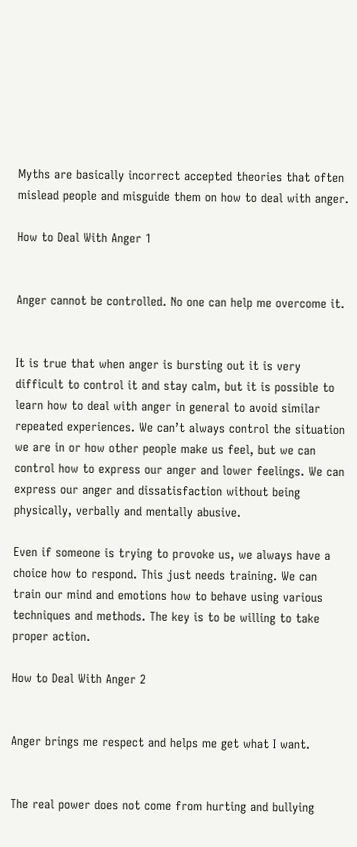Myths are basically incorrect accepted theories that often mislead people and misguide them on how to deal with anger.

How to Deal With Anger 1


Anger cannot be controlled. No one can help me overcome it.


It is true that when anger is bursting out it is very difficult to control it and stay calm, but it is possible to learn how to deal with anger in general to avoid similar repeated experiences. We can’t always control the situation we are in or how other people make us feel, but we can control how to express our anger and lower feelings. We can express our anger and dissatisfaction without being physically, verbally and mentally abusive.

Even if someone is trying to provoke us, we always have a choice how to respond. This just needs training. We can train our mind and emotions how to behave using various techniques and methods. The key is to be willing to take proper action.

How to Deal With Anger 2


Anger brings me respect and helps me get what I want.


The real power does not come from hurting and bullying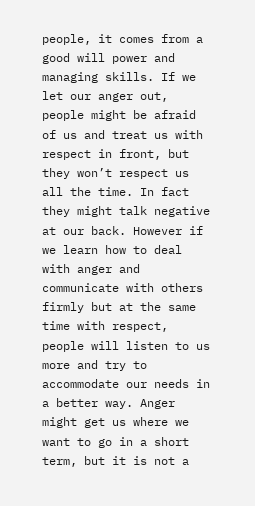people, it comes from a good will power and managing skills. If we let our anger out, people might be afraid of us and treat us with respect in front, but they won’t respect us all the time. In fact they might talk negative at our back. However if we learn how to deal with anger and communicate with others firmly but at the same time with respect, people will listen to us more and try to accommodate our needs in a better way. Anger might get us where we want to go in a short term, but it is not a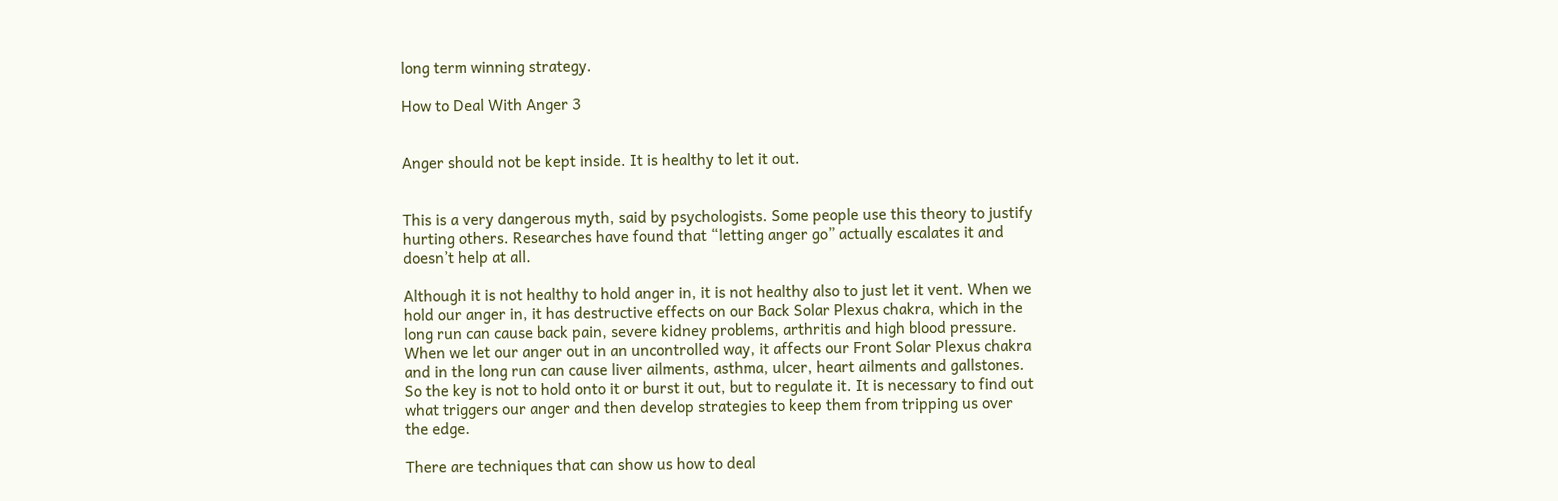long term winning strategy.

How to Deal With Anger 3


Anger should not be kept inside. It is healthy to let it out.


This is a very dangerous myth, said by psychologists. Some people use this theory to justify hurting others. Researches have found that “letting anger go” actually escalates it and doesn’t help at all.

Although it is not healthy to hold anger in, it is not healthy also to just let it vent. When we hold our anger in, it has destructive effects on our Back Solar Plexus chakra, which in the long run can cause back pain, severe kidney problems, arthritis and high blood pressure. When we let our anger out in an uncontrolled way, it affects our Front Solar Plexus chakra and in the long run can cause liver ailments, asthma, ulcer, heart ailments and gallstones. So the key is not to hold onto it or burst it out, but to regulate it. It is necessary to find out what triggers our anger and then develop strategies to keep them from tripping us over the edge.

There are techniques that can show us how to deal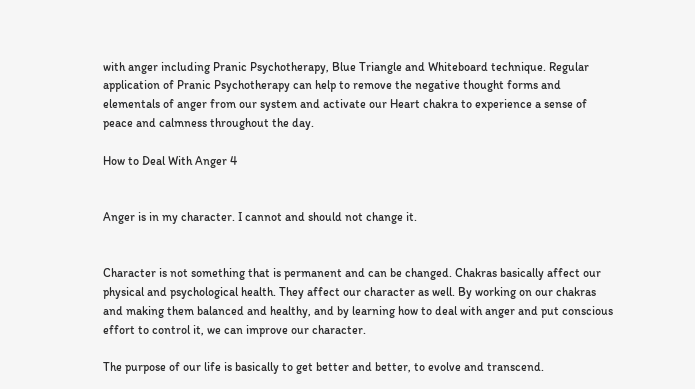with anger including Pranic Psychotherapy, Blue Triangle and Whiteboard technique. Regular application of Pranic Psychotherapy can help to remove the negative thought forms and elementals of anger from our system and activate our Heart chakra to experience a sense of peace and calmness throughout the day.

How to Deal With Anger 4


Anger is in my character. I cannot and should not change it.


Character is not something that is permanent and can be changed. Chakras basically affect our physical and psychological health. They affect our character as well. By working on our chakras and making them balanced and healthy, and by learning how to deal with anger and put conscious effort to control it, we can improve our character.

The purpose of our life is basically to get better and better, to evolve and transcend.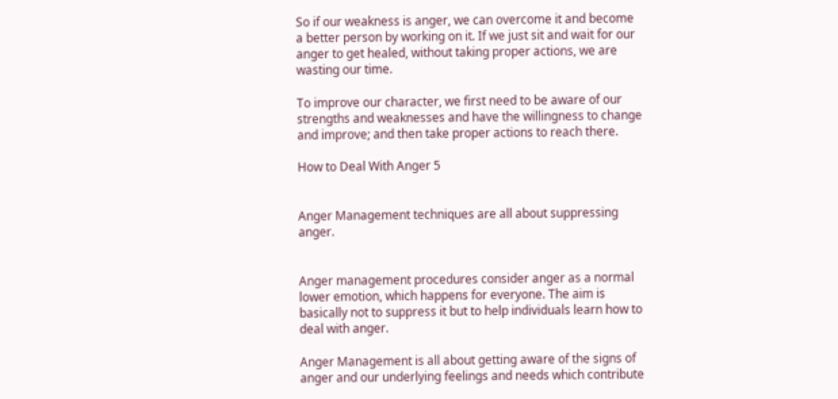So if our weakness is anger, we can overcome it and become a better person by working on it. If we just sit and wait for our anger to get healed, without taking proper actions, we are wasting our time.

To improve our character, we first need to be aware of our strengths and weaknesses and have the willingness to change and improve; and then take proper actions to reach there.

How to Deal With Anger 5


Anger Management techniques are all about suppressing anger.


Anger management procedures consider anger as a normal lower emotion, which happens for everyone. The aim is basically not to suppress it but to help individuals learn how to deal with anger.

Anger Management is all about getting aware of the signs of anger and our underlying feelings and needs which contribute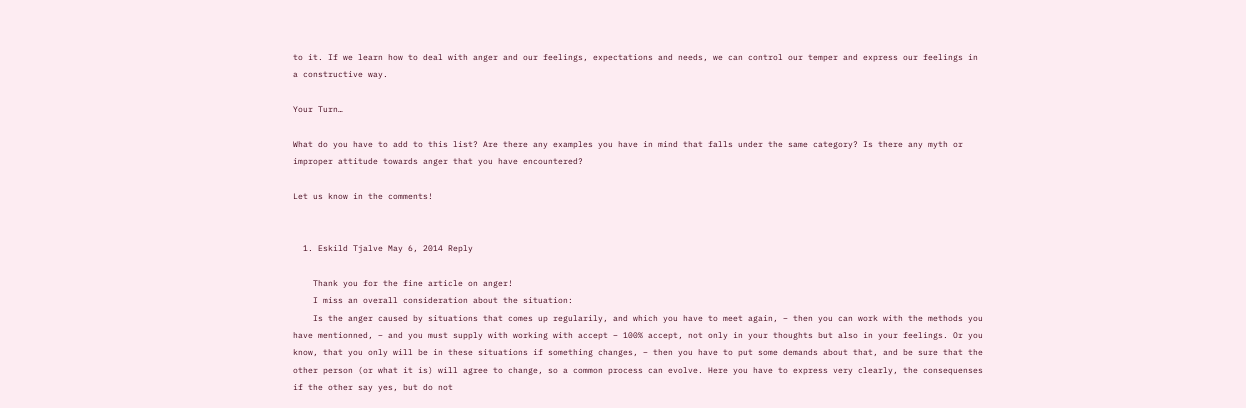to it. If we learn how to deal with anger and our feelings, expectations and needs, we can control our temper and express our feelings in a constructive way.

Your Turn…

What do you have to add to this list? Are there any examples you have in mind that falls under the same category? Is there any myth or improper attitude towards anger that you have encountered?

Let us know in the comments!


  1. Eskild Tjalve May 6, 2014 Reply

    Thank you for the fine article on anger!
    I miss an overall consideration about the situation:
    Is the anger caused by situations that comes up regularily, and which you have to meet again, – then you can work with the methods you have mentionned, – and you must supply with working with accept – 100% accept, not only in your thoughts but also in your feelings. Or you know, that you only will be in these situations if something changes, – then you have to put some demands about that, and be sure that the other person (or what it is) will agree to change, so a common process can evolve. Here you have to express very clearly, the consequenses if the other say yes, but do not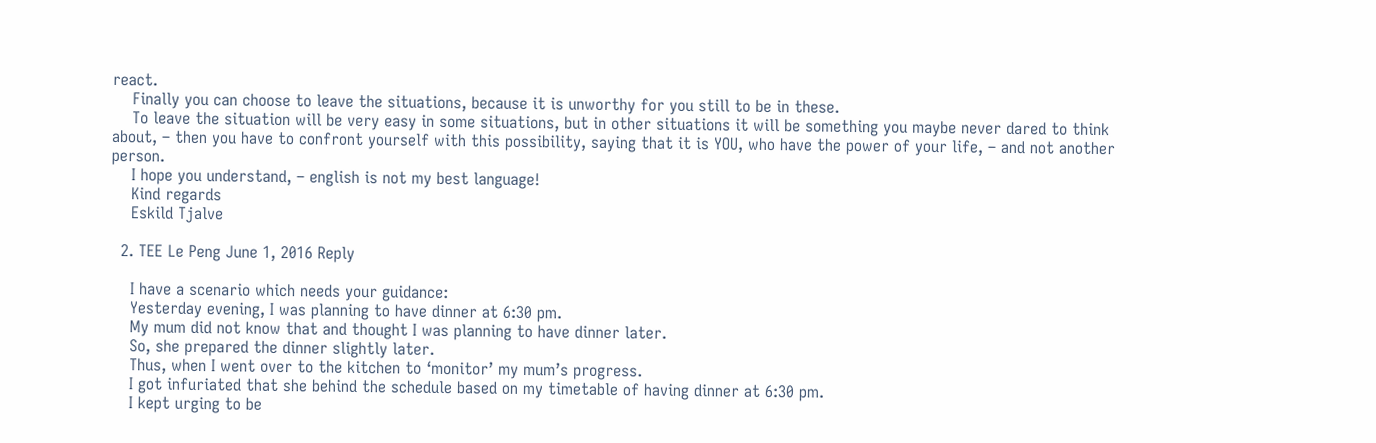react.
    Finally you can choose to leave the situations, because it is unworthy for you still to be in these.
    To leave the situation will be very easy in some situations, but in other situations it will be something you maybe never dared to think about, – then you have to confront yourself with this possibility, saying that it is YOU, who have the power of your life, – and not another person.
    I hope you understand, – english is not my best language!
    Kind regards
    Eskild Tjalve

  2. TEE Le Peng June 1, 2016 Reply

    I have a scenario which needs your guidance:
    Yesterday evening, I was planning to have dinner at 6:30 pm.
    My mum did not know that and thought I was planning to have dinner later.
    So, she prepared the dinner slightly later.
    Thus, when I went over to the kitchen to ‘monitor’ my mum’s progress.
    I got infuriated that she behind the schedule based on my timetable of having dinner at 6:30 pm.
    I kept urging to be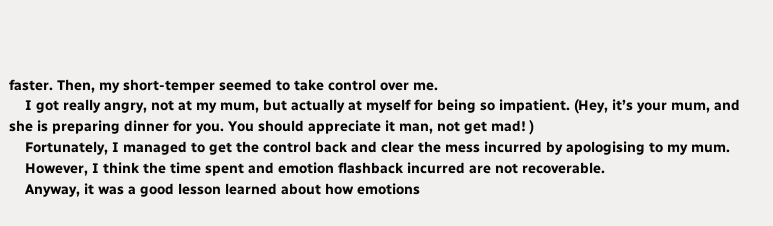faster. Then, my short-temper seemed to take control over me.
    I got really angry, not at my mum, but actually at myself for being so impatient. (Hey, it’s your mum, and she is preparing dinner for you. You should appreciate it man, not get mad! )
    Fortunately, I managed to get the control back and clear the mess incurred by apologising to my mum.
    However, I think the time spent and emotion flashback incurred are not recoverable.
    Anyway, it was a good lesson learned about how emotions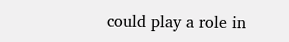could play a role in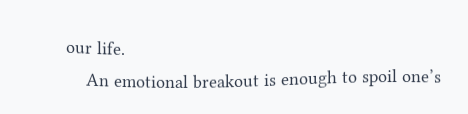our life.
    An emotional breakout is enough to spoil one’s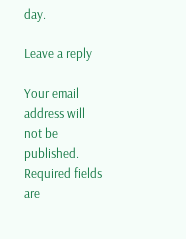day.

Leave a reply

Your email address will not be published. Required fields are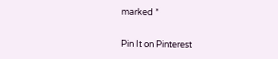marked *


Pin It on Pinterest